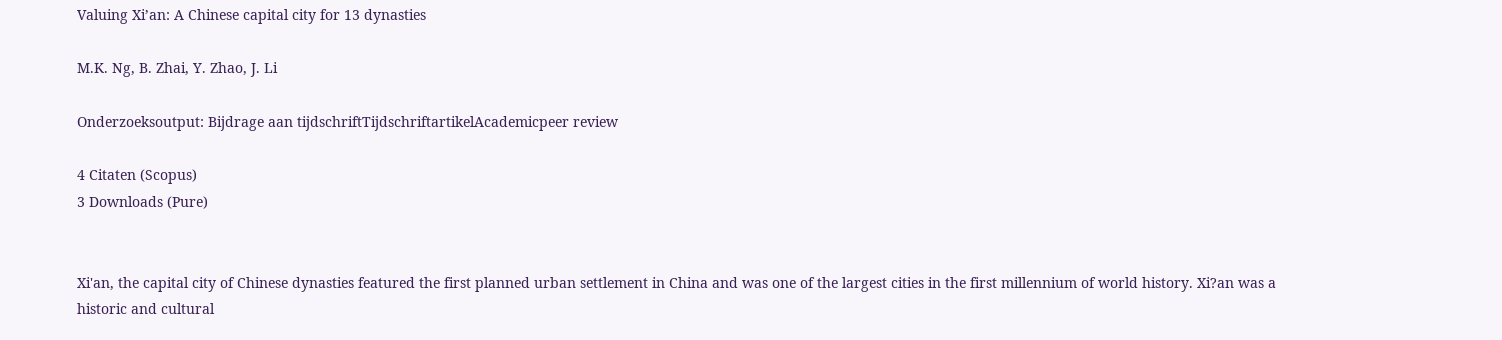Valuing Xi’an: A Chinese capital city for 13 dynasties

M.K. Ng, B. Zhai, Y. Zhao, J. Li

Onderzoeksoutput: Bijdrage aan tijdschriftTijdschriftartikelAcademicpeer review

4 Citaten (Scopus)
3 Downloads (Pure)


Xi'an, the capital city of Chinese dynasties featured the first planned urban settlement in China and was one of the largest cities in the first millennium of world history. Xi?an was a historic and cultural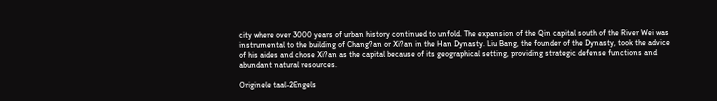city where over 3000 years of urban history continued to unfold. The expansion of the Qin capital south of the River Wei was instrumental to the building of Chang?an or Xi?an in the Han Dynasty. Liu Bang, the founder of the Dynasty, took the advice of his aides and chose Xi?an as the capital because of its geographical setting, providing strategic defense functions and abundant natural resources.

Originele taal-2Engels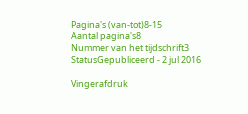Pagina's (van-tot)8-15
Aantal pagina's8
Nummer van het tijdschrift3
StatusGepubliceerd - 2 jul 2016

Vingerafdruk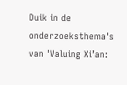Duik in de onderzoeksthema's van 'Valuing Xi’an: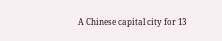A Chinese capital city for 13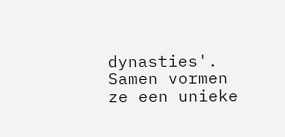dynasties'. Samen vormen ze een unieke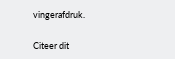vingerafdruk.

Citeer dit